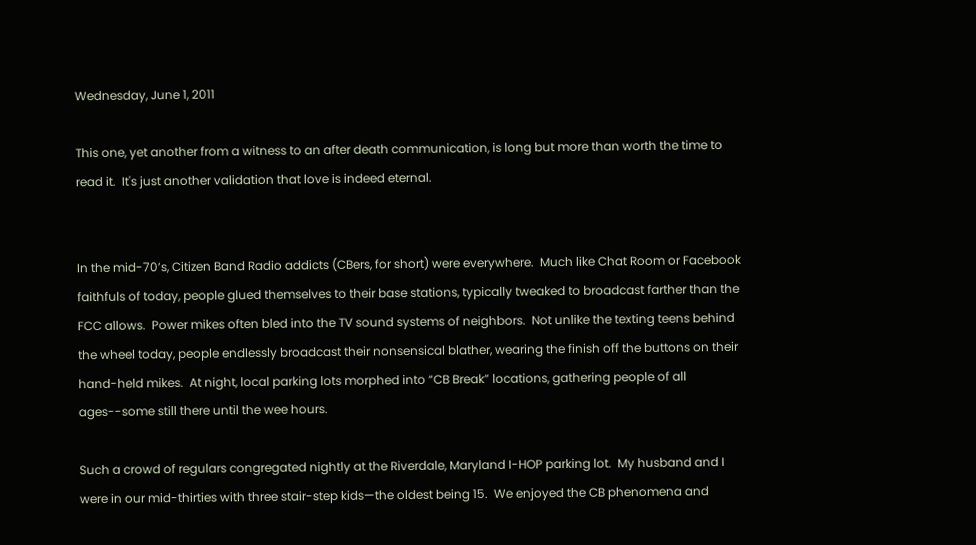Wednesday, June 1, 2011

This one, yet another from a witness to an after death communication, is long but more than worth the time to read it.  It's just another validation that love is indeed eternal.


In the mid-70’s, Citizen Band Radio addicts (CBers, for short) were everywhere.  Much like Chat Room or Facebook faithfuls of today, people glued themselves to their base stations, typically tweaked to broadcast farther than the FCC allows.  Power mikes often bled into the TV sound systems of neighbors.  Not unlike the texting teens behind the wheel today, people endlessly broadcast their nonsensical blather, wearing the finish off the buttons on their hand-held mikes.  At night, local parking lots morphed into “CB Break” locations, gathering people of all ages--some still there until the wee hours.

Such a crowd of regulars congregated nightly at the Riverdale, Maryland I-HOP parking lot.  My husband and I were in our mid-thirties with three stair-step kids—the oldest being 15.  We enjoyed the CB phenomena and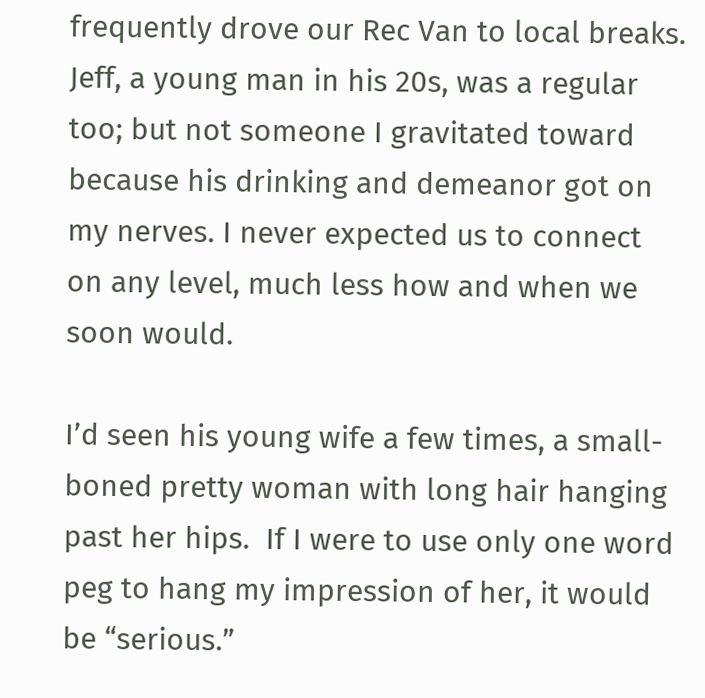frequently drove our Rec Van to local breaks.  Jeff, a young man in his 20s, was a regular too; but not someone I gravitated toward because his drinking and demeanor got on my nerves. I never expected us to connect on any level, much less how and when we soon would.

I’d seen his young wife a few times, a small-boned pretty woman with long hair hanging past her hips.  If I were to use only one word peg to hang my impression of her, it would be “serious.”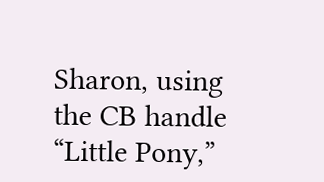Sharon, using the CB handle “Little Pony,”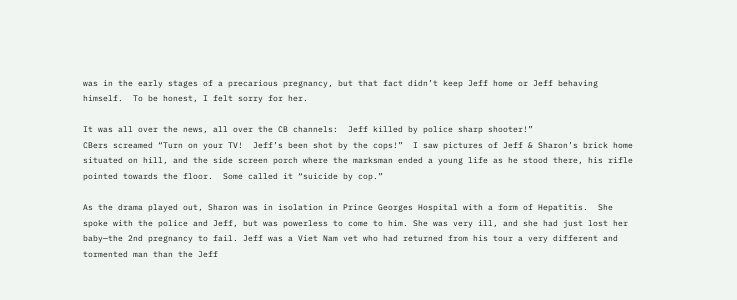was in the early stages of a precarious pregnancy, but that fact didn’t keep Jeff home or Jeff behaving himself.  To be honest, I felt sorry for her.

It was all over the news, all over the CB channels:  Jeff killed by police sharp shooter!”
CBers screamed “Turn on your TV!  Jeff’s been shot by the cops!”  I saw pictures of Jeff & Sharon’s brick home situated on hill, and the side screen porch where the marksman ended a young life as he stood there, his rifle pointed towards the floor.  Some called it “suicide by cop.”

As the drama played out, Sharon was in isolation in Prince Georges Hospital with a form of Hepatitis.  She spoke with the police and Jeff, but was powerless to come to him. She was very ill, and she had just lost her baby—the 2nd pregnancy to fail. Jeff was a Viet Nam vet who had returned from his tour a very different and tormented man than the Jeff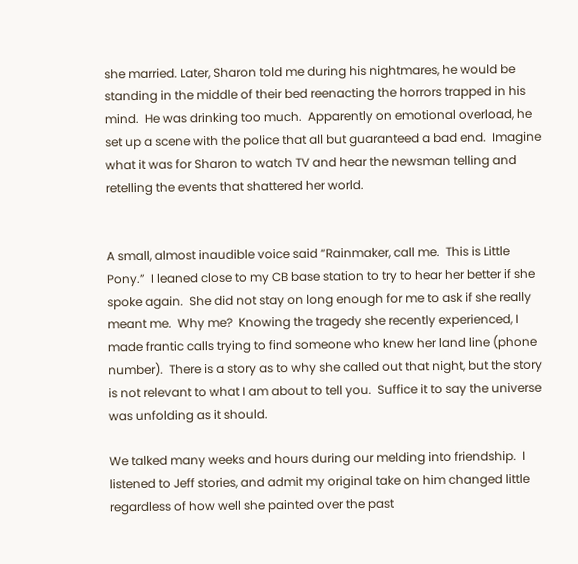she married. Later, Sharon told me during his nightmares, he would be standing in the middle of their bed reenacting the horrors trapped in his mind.  He was drinking too much.  Apparently on emotional overload, he set up a scene with the police that all but guaranteed a bad end.  Imagine what it was for Sharon to watch TV and hear the newsman telling and retelling the events that shattered her world.


A small, almost inaudible voice said “Rainmaker, call me.  This is Little Pony.”  I leaned close to my CB base station to try to hear her better if she spoke again.  She did not stay on long enough for me to ask if she really meant me.  Why me?  Knowing the tragedy she recently experienced, I made frantic calls trying to find someone who knew her land line (phone number).  There is a story as to why she called out that night, but the story is not relevant to what I am about to tell you.  Suffice it to say the universe was unfolding as it should.

We talked many weeks and hours during our melding into friendship.  I listened to Jeff stories, and admit my original take on him changed little regardless of how well she painted over the past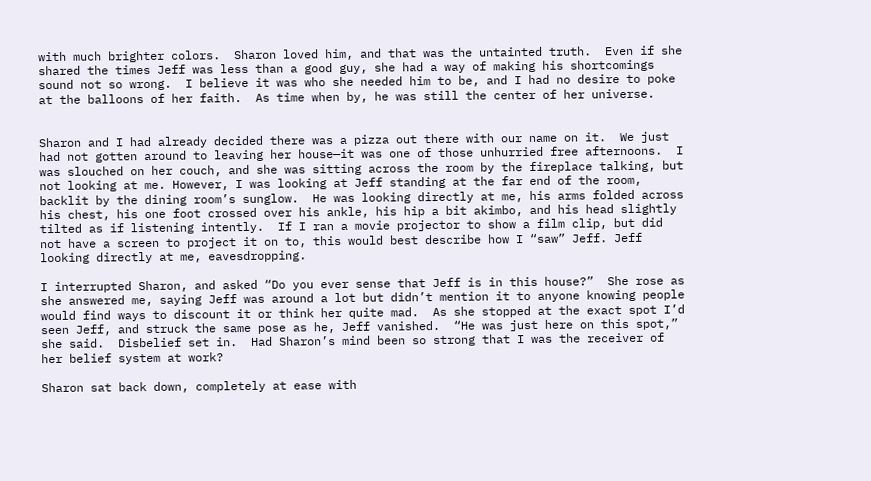with much brighter colors.  Sharon loved him, and that was the untainted truth.  Even if she shared the times Jeff was less than a good guy, she had a way of making his shortcomings sound not so wrong.  I believe it was who she needed him to be, and I had no desire to poke at the balloons of her faith.  As time when by, he was still the center of her universe.


Sharon and I had already decided there was a pizza out there with our name on it.  We just had not gotten around to leaving her house—it was one of those unhurried free afternoons.  I was slouched on her couch, and she was sitting across the room by the fireplace talking, but not looking at me. However, I was looking at Jeff standing at the far end of the room, backlit by the dining room’s sunglow.  He was looking directly at me, his arms folded across his chest, his one foot crossed over his ankle, his hip a bit akimbo, and his head slightly tilted as if listening intently.  If I ran a movie projector to show a film clip, but did not have a screen to project it on to, this would best describe how I “saw” Jeff. Jeff looking directly at me, eavesdropping.

I interrupted Sharon, and asked “Do you ever sense that Jeff is in this house?”  She rose as she answered me, saying Jeff was around a lot but didn’t mention it to anyone knowing people would find ways to discount it or think her quite mad.  As she stopped at the exact spot I’d seen Jeff, and struck the same pose as he, Jeff vanished.  “He was just here on this spot,” she said.  Disbelief set in.  Had Sharon’s mind been so strong that I was the receiver of her belief system at work?

Sharon sat back down, completely at ease with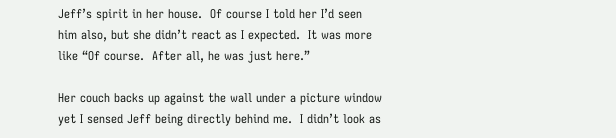Jeff’s spirit in her house.  Of course I told her I’d seen him also, but she didn’t react as I expected.  It was more like “Of course.  After all, he was just here.”

Her couch backs up against the wall under a picture window yet I sensed Jeff being directly behind me.  I didn’t look as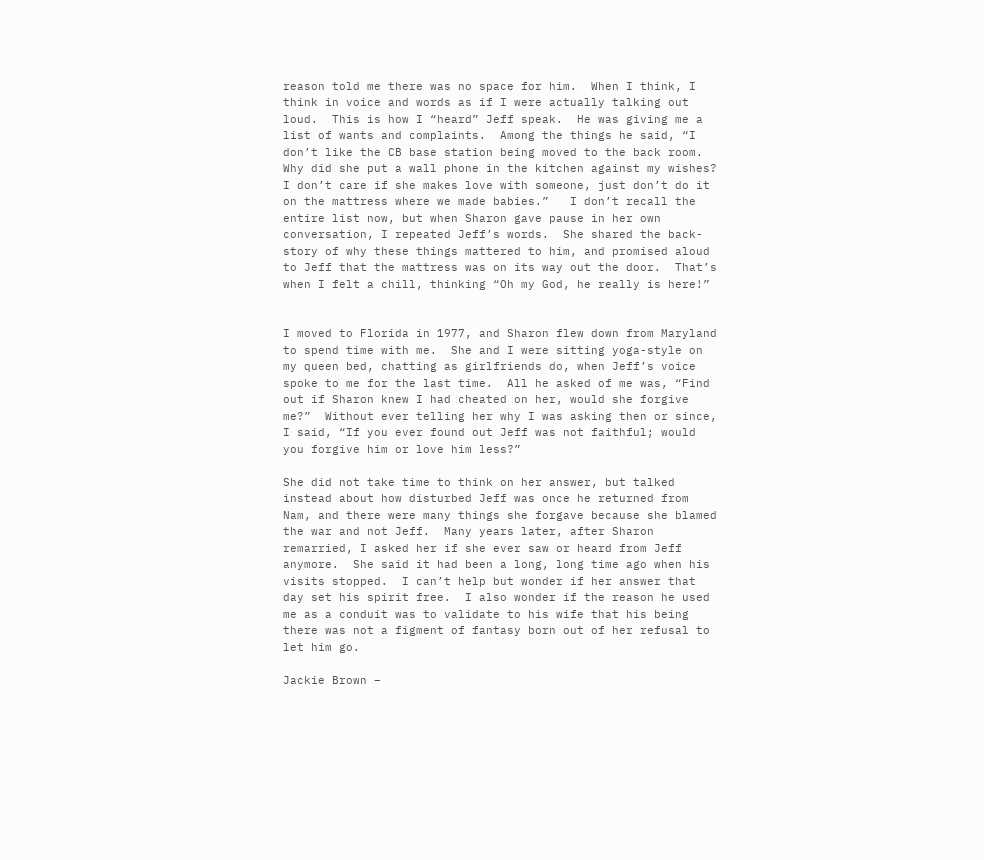reason told me there was no space for him.  When I think, I think in voice and words as if I were actually talking out loud.  This is how I “heard” Jeff speak.  He was giving me a list of wants and complaints.  Among the things he said, “I don’t like the CB base station being moved to the back room.  Why did she put a wall phone in the kitchen against my wishes?  I don’t care if she makes love with someone, just don’t do it on the mattress where we made babies.”   I don’t recall the entire list now, but when Sharon gave pause in her own conversation, I repeated Jeff’s words.  She shared the back-story of why these things mattered to him, and promised aloud to Jeff that the mattress was on its way out the door.  That’s when I felt a chill, thinking “Oh my God, he really is here!”


I moved to Florida in 1977, and Sharon flew down from Maryland to spend time with me.  She and I were sitting yoga-style on my queen bed, chatting as girlfriends do, when Jeff’s voice spoke to me for the last time.  All he asked of me was, “Find out if Sharon knew I had cheated on her, would she forgive me?”  Without ever telling her why I was asking then or since, I said, “If you ever found out Jeff was not faithful; would you forgive him or love him less?”

She did not take time to think on her answer, but talked instead about how disturbed Jeff was once he returned from Nam, and there were many things she forgave because she blamed the war and not Jeff.  Many years later, after Sharon remarried, I asked her if she ever saw or heard from Jeff anymore.  She said it had been a long, long time ago when his visits stopped.  I can’t help but wonder if her answer that day set his spirit free.  I also wonder if the reason he used me as a conduit was to validate to his wife that his being there was not a figment of fantasy born out of her refusal to let him go.

Jackie Brown –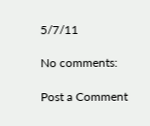5/7/11

No comments:

Post a Comment